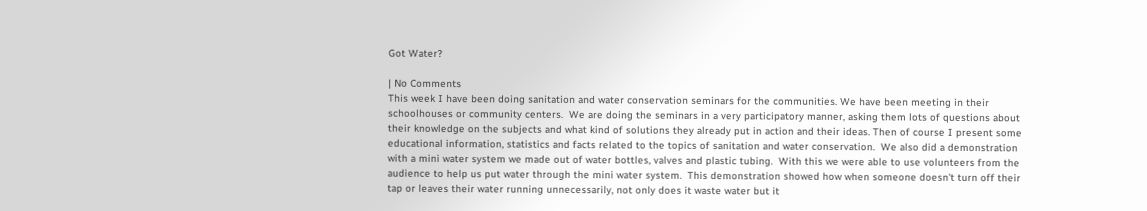Got Water?

| No Comments
This week I have been doing sanitation and water conservation seminars for the communities. We have been meeting in their schoolhouses or community centers.  We are doing the seminars in a very participatory manner, asking them lots of questions about their knowledge on the subjects and what kind of solutions they already put in action and their ideas. Then of course I present some educational information, statistics and facts related to the topics of sanitation and water conservation.  We also did a demonstration with a mini water system we made out of water bottles, valves and plastic tubing.  With this we were able to use volunteers from the audience to help us put water through the mini water system.  This demonstration showed how when someone doesn't turn off their tap or leaves their water running unnecessarily, not only does it waste water but it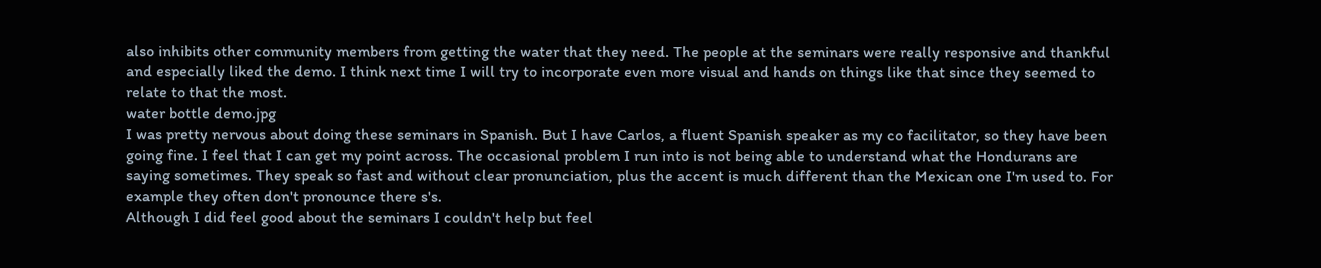also inhibits other community members from getting the water that they need. The people at the seminars were really responsive and thankful and especially liked the demo. I think next time I will try to incorporate even more visual and hands on things like that since they seemed to relate to that the most.
water bottle demo.jpg
I was pretty nervous about doing these seminars in Spanish. But I have Carlos, a fluent Spanish speaker as my co facilitator, so they have been going fine. I feel that I can get my point across. The occasional problem I run into is not being able to understand what the Hondurans are saying sometimes. They speak so fast and without clear pronunciation, plus the accent is much different than the Mexican one I'm used to. For example they often don't pronounce there s's.
Although I did feel good about the seminars I couldn't help but feel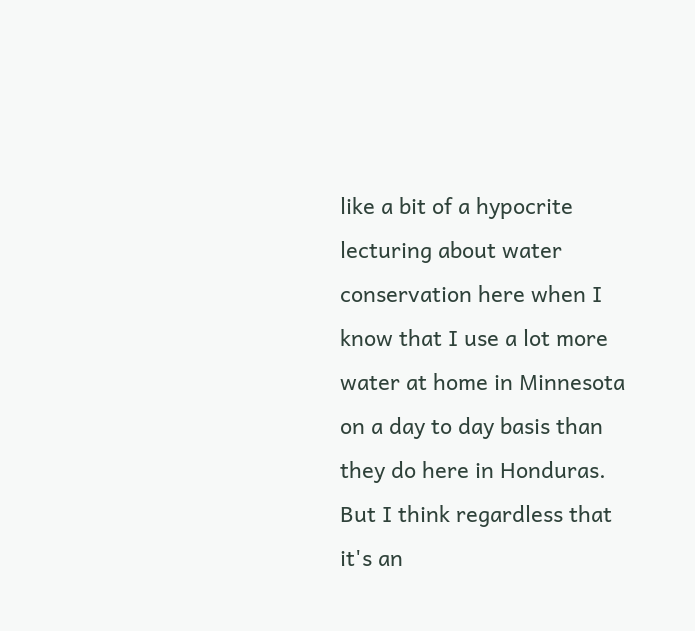like a bit of a hypocrite lecturing about water conservation here when I know that I use a lot more water at home in Minnesota on a day to day basis than they do here in Honduras. But I think regardless that it's an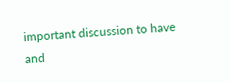important discussion to have and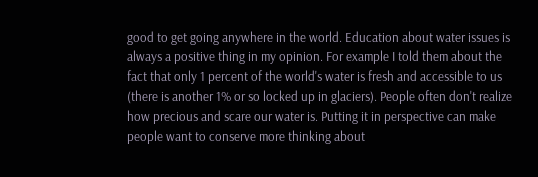good to get going anywhere in the world. Education about water issues is always a positive thing in my opinion. For example I told them about the fact that only 1 percent of the world's water is fresh and accessible to us (there is another 1% or so locked up in glaciers). People often don't realize how precious and scare our water is. Putting it in perspective can make people want to conserve more thinking about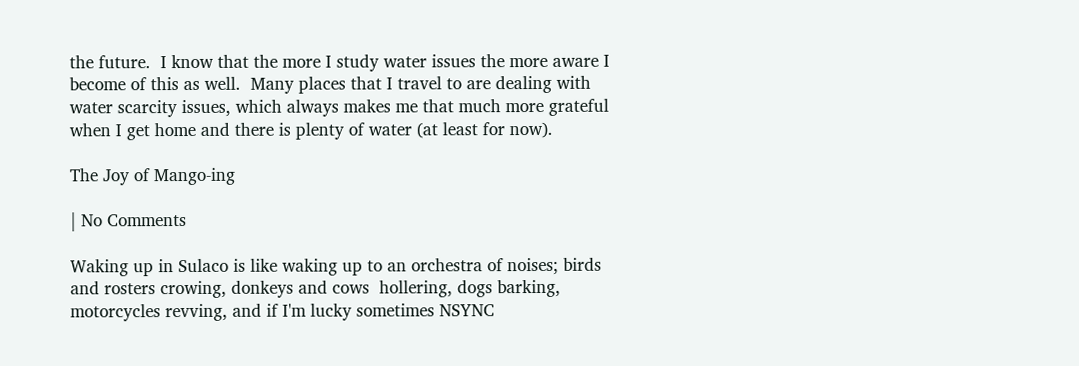the future.  I know that the more I study water issues the more aware I become of this as well.  Many places that I travel to are dealing with water scarcity issues, which always makes me that much more grateful when I get home and there is plenty of water (at least for now).

The Joy of Mango-ing

| No Comments

Waking up in Sulaco is like waking up to an orchestra of noises; birds and rosters crowing, donkeys and cows  hollering, dogs barking, motorcycles revving, and if I'm lucky sometimes NSYNC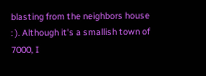blasting from the neighbors house : ). Although it's a smallish town of 7000, I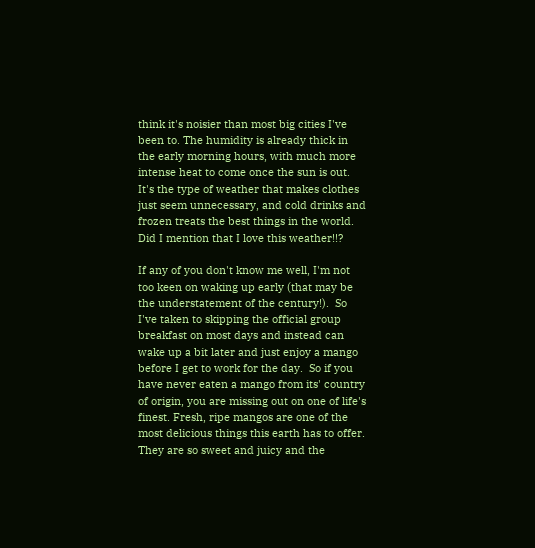think it's noisier than most big cities I've been to. The humidity is already thick in the early morning hours, with much more intense heat to come once the sun is out. It's the type of weather that makes clothes just seem unnecessary, and cold drinks and frozen treats the best things in the world. Did I mention that I love this weather!!?

If any of you don't know me well, I'm not too keen on waking up early (that may be the understatement of the century!).  So I've taken to skipping the official group breakfast on most days and instead can wake up a bit later and just enjoy a mango before I get to work for the day.  So if you have never eaten a mango from its' country of origin, you are missing out on one of life's finest. Fresh, ripe mangos are one of the most delicious things this earth has to offer. They are so sweet and juicy and the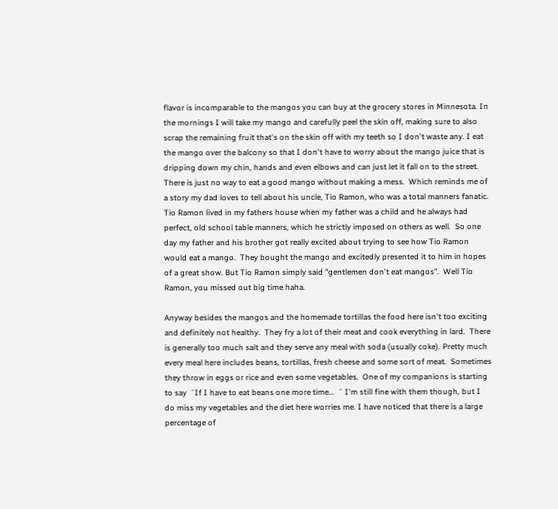flavor is incomparable to the mangos you can buy at the grocery stores in Minnesota. In the mornings I will take my mango and carefully peel the skin off, making sure to also scrap the remaining fruit that's on the skin off with my teeth so I don't waste any. I eat the mango over the balcony so that I don't have to worry about the mango juice that is dripping down my chin, hands and even elbows and can just let it fall on to the street. There is just no way to eat a good mango without making a mess.  Which reminds me of a story my dad loves to tell about his uncle, Tio Ramon, who was a total manners fanatic. Tio Ramon lived in my fathers house when my father was a child and he always had perfect, old school table manners, which he strictly imposed on others as well.  So one day my father and his brother got really excited about trying to see how Tio Ramon would eat a mango.  They bought the mango and excitedly presented it to him in hopes of a great show. But Tio Ramon simply said "gentlemen don't eat mangos".  Well Tio Ramon, you missed out big time haha.

Anyway besides the mangos and the homemade tortillas the food here isn't too exciting and definitely not healthy.  They fry a lot of their meat and cook everything in lard.  There is generally too much salt and they serve any meal with soda (usually coke). Pretty much every meal here includes beans, tortillas, fresh cheese and some sort of meat.  Sometimes they throw in eggs or rice and even some vegetables.  One of my companions is starting to say  ¨If I have to eat beans one more time...  ¨ I'm still fine with them though, but I do miss my vegetables and the diet here worries me. I have noticed that there is a large percentage of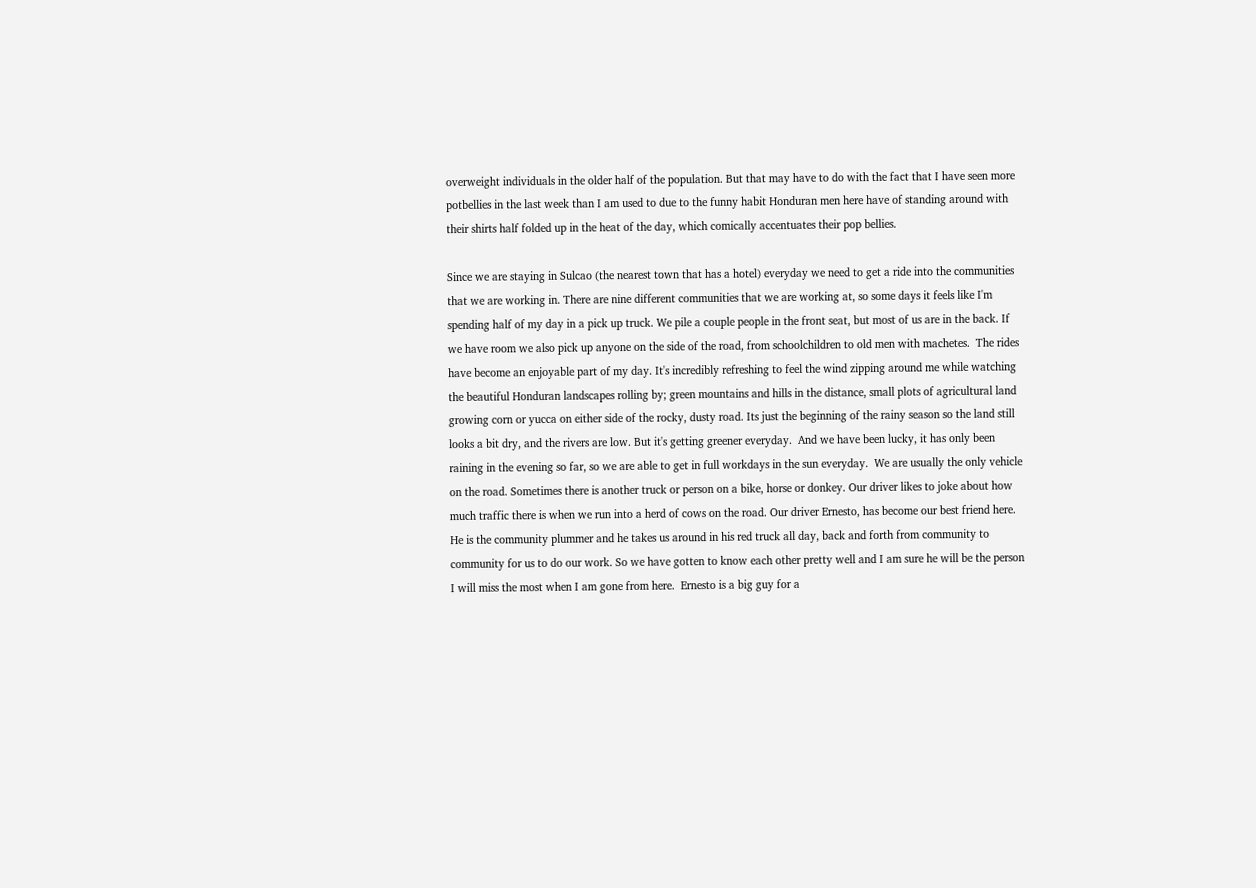overweight individuals in the older half of the population. But that may have to do with the fact that I have seen more potbellies in the last week than I am used to due to the funny habit Honduran men here have of standing around with their shirts half folded up in the heat of the day, which comically accentuates their pop bellies.

Since we are staying in Sulcao (the nearest town that has a hotel) everyday we need to get a ride into the communities that we are working in. There are nine different communities that we are working at, so some days it feels like I'm spending half of my day in a pick up truck. We pile a couple people in the front seat, but most of us are in the back. If we have room we also pick up anyone on the side of the road, from schoolchildren to old men with machetes.  The rides have become an enjoyable part of my day. It's incredibly refreshing to feel the wind zipping around me while watching the beautiful Honduran landscapes rolling by; green mountains and hills in the distance, small plots of agricultural land growing corn or yucca on either side of the rocky, dusty road. Its just the beginning of the rainy season so the land still looks a bit dry, and the rivers are low. But it's getting greener everyday.  And we have been lucky, it has only been raining in the evening so far, so we are able to get in full workdays in the sun everyday.  We are usually the only vehicle on the road. Sometimes there is another truck or person on a bike, horse or donkey. Our driver likes to joke about how much traffic there is when we run into a herd of cows on the road. Our driver Ernesto, has become our best friend here. He is the community plummer and he takes us around in his red truck all day, back and forth from community to community for us to do our work. So we have gotten to know each other pretty well and I am sure he will be the person I will miss the most when I am gone from here.  Ernesto is a big guy for a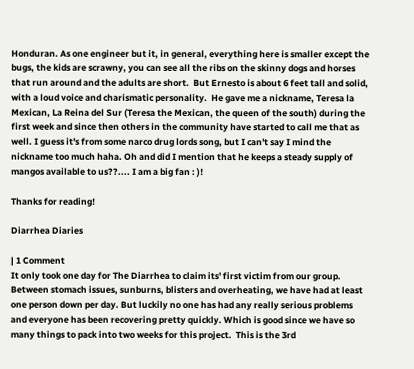Honduran. As one engineer but it, in general, everything here is smaller except the bugs, the kids are scrawny, you can see all the ribs on the skinny dogs and horses that run around and the adults are short.  But Ernesto is about 6 feet tall and solid, with a loud voice and charismatic personality.  He gave me a nickname, Teresa la Mexican, La Reina del Sur (Teresa the Mexican, the queen of the south) during the first week and since then others in the community have started to call me that as well. I guess it's from some narco drug lords song, but I can't say I mind the nickname too much haha. Oh and did I mention that he keeps a steady supply of mangos available to us??.... I am a big fan : )!

Thanks for reading!

Diarrhea Diaries

| 1 Comment
It only took one day for The Diarrhea to claim its' first victim from our group. Between stomach issues, sunburns, blisters and overheating, we have had at least one person down per day. But luckily no one has had any really serious problems and everyone has been recovering pretty quickly. Which is good since we have so many things to pack into two weeks for this project.  This is the 3rd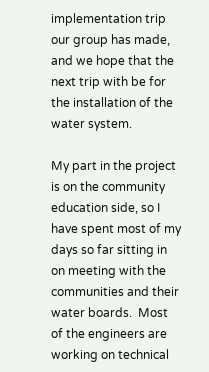implementation trip our group has made, and we hope that the next trip with be for the installation of the water system.

My part in the project is on the community education side, so I have spent most of my days so far sitting in on meeting with the communities and their water boards.  Most of the engineers are working on technical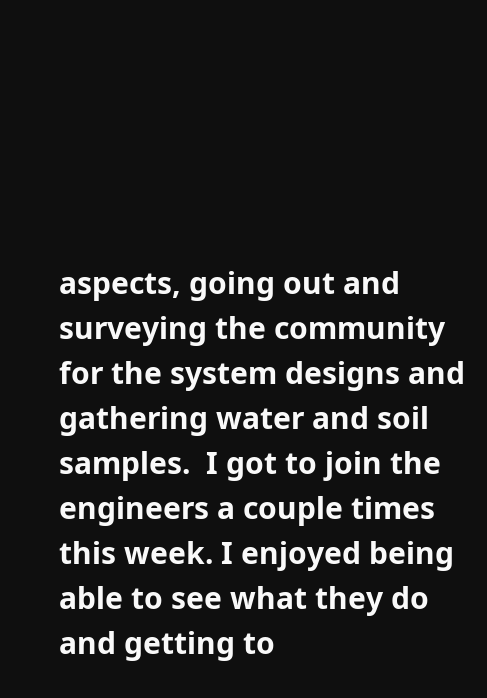aspects, going out and surveying the community for the system designs and gathering water and soil samples.  I got to join the engineers a couple times this week. I enjoyed being able to see what they do and getting to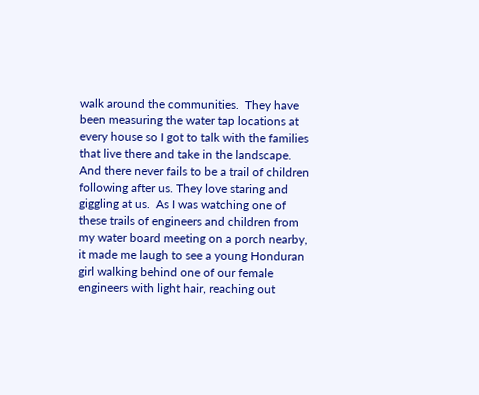walk around the communities.  They have been measuring the water tap locations at every house so I got to talk with the families that live there and take in the landscape. And there never fails to be a trail of children following after us. They love staring and giggling at us.  As I was watching one of these trails of engineers and children from my water board meeting on a porch nearby, it made me laugh to see a young Honduran girl walking behind one of our female engineers with light hair, reaching out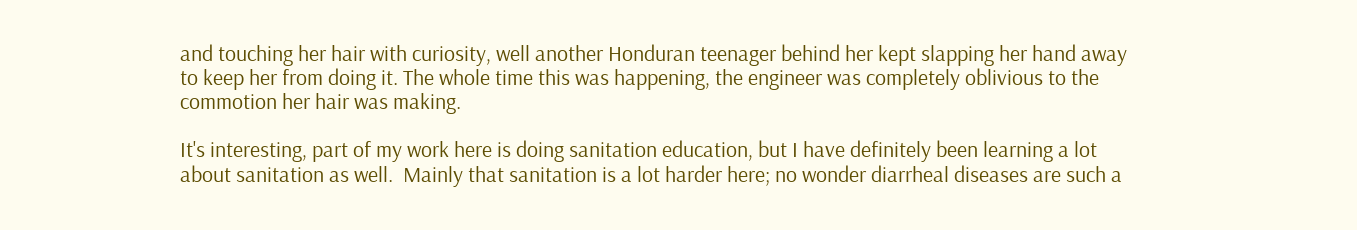and touching her hair with curiosity, well another Honduran teenager behind her kept slapping her hand away to keep her from doing it. The whole time this was happening, the engineer was completely oblivious to the commotion her hair was making.

It's interesting, part of my work here is doing sanitation education, but I have definitely been learning a lot about sanitation as well.  Mainly that sanitation is a lot harder here; no wonder diarrheal diseases are such a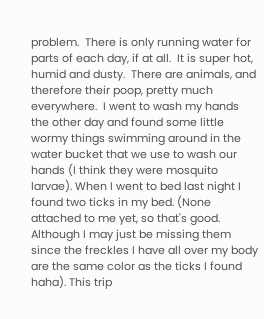problem.  There is only running water for parts of each day, if at all.  It is super hot, humid and dusty.  There are animals, and therefore their poop, pretty much everywhere.  I went to wash my hands the other day and found some little wormy things swimming around in the water bucket that we use to wash our hands (I think they were mosquito larvae). When I went to bed last night I found two ticks in my bed. (None attached to me yet, so that's good.  Although I may just be missing them since the freckles I have all over my body are the same color as the ticks I found haha). This trip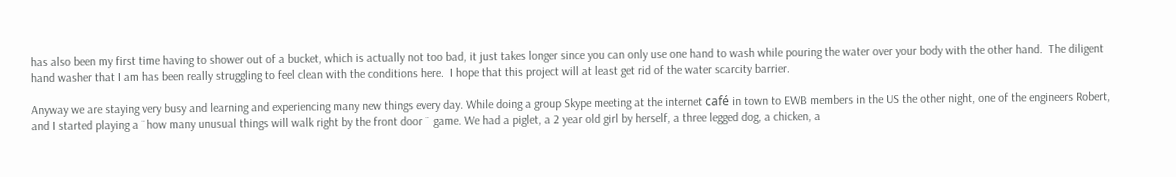has also been my first time having to shower out of a bucket, which is actually not too bad, it just takes longer since you can only use one hand to wash while pouring the water over your body with the other hand.  The diligent hand washer that I am has been really struggling to feel clean with the conditions here.  I hope that this project will at least get rid of the water scarcity barrier.

Anyway we are staying very busy and learning and experiencing many new things every day. While doing a group Skype meeting at the internet café in town to EWB members in the US the other night, one of the engineers Robert, and I started playing a ¨how many unusual things will walk right by the front door ¨ game. We had a piglet, a 2 year old girl by herself, a three legged dog, a chicken, a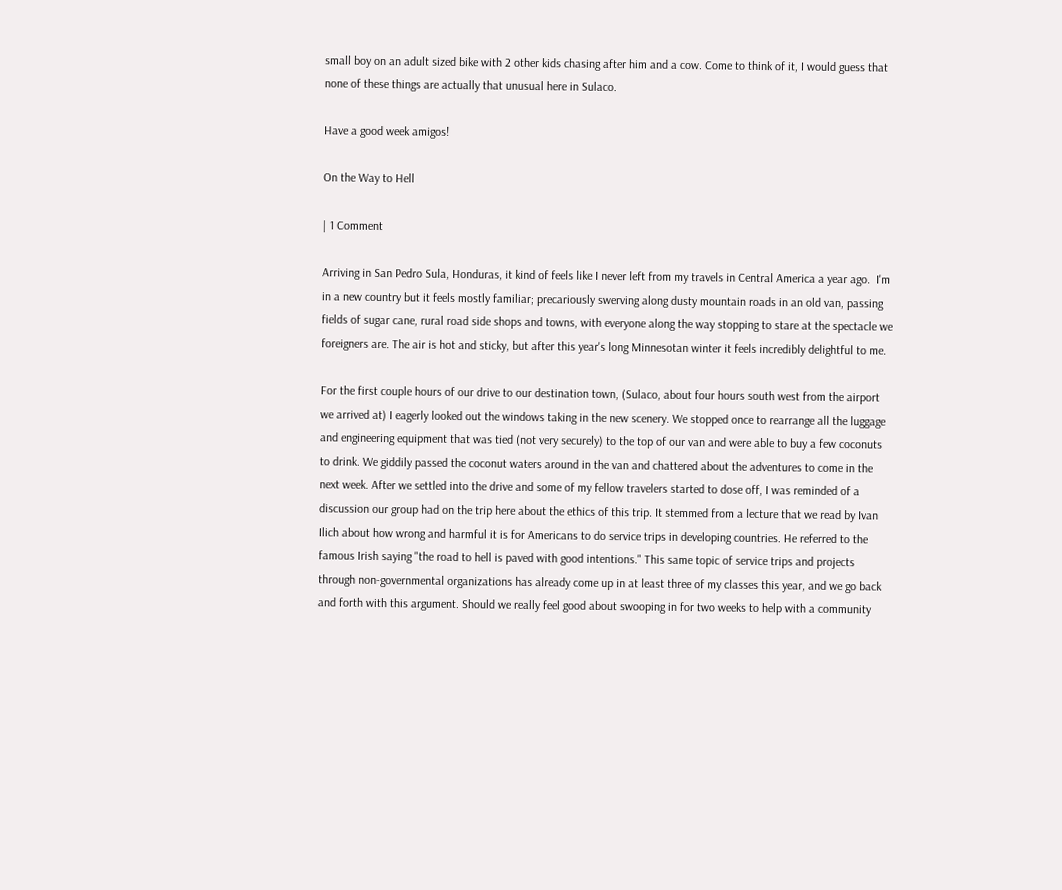small boy on an adult sized bike with 2 other kids chasing after him and a cow. Come to think of it, I would guess that none of these things are actually that unusual here in Sulaco.

Have a good week amigos!

On the Way to Hell

| 1 Comment

Arriving in San Pedro Sula, Honduras, it kind of feels like I never left from my travels in Central America a year ago.  I'm in a new country but it feels mostly familiar; precariously swerving along dusty mountain roads in an old van, passing fields of sugar cane, rural road side shops and towns, with everyone along the way stopping to stare at the spectacle we foreigners are. The air is hot and sticky, but after this year's long Minnesotan winter it feels incredibly delightful to me.

For the first couple hours of our drive to our destination town, (Sulaco, about four hours south west from the airport we arrived at) I eagerly looked out the windows taking in the new scenery. We stopped once to rearrange all the luggage and engineering equipment that was tied (not very securely) to the top of our van and were able to buy a few coconuts to drink. We giddily passed the coconut waters around in the van and chattered about the adventures to come in the next week. After we settled into the drive and some of my fellow travelers started to dose off, I was reminded of a discussion our group had on the trip here about the ethics of this trip. It stemmed from a lecture that we read by Ivan Ilich about how wrong and harmful it is for Americans to do service trips in developing countries. He referred to the famous Irish saying "the road to hell is paved with good intentions." This same topic of service trips and projects through non-governmental organizations has already come up in at least three of my classes this year, and we go back and forth with this argument. Should we really feel good about swooping in for two weeks to help with a community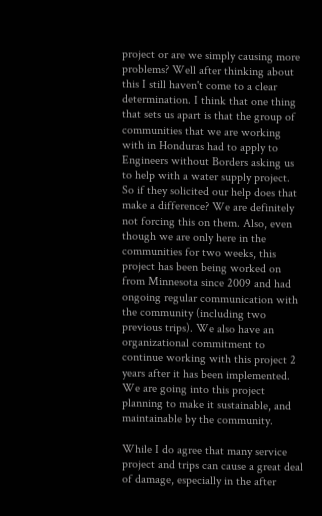project or are we simply causing more problems? Well after thinking about this I still haven't come to a clear determination. I think that one thing that sets us apart is that the group of communities that we are working with in Honduras had to apply to Engineers without Borders asking us to help with a water supply project. So if they solicited our help does that make a difference? We are definitely not forcing this on them. Also, even though we are only here in the communities for two weeks, this project has been being worked on from Minnesota since 2009 and had ongoing regular communication with the community (including two previous trips). We also have an organizational commitment to continue working with this project 2 years after it has been implemented. We are going into this project planning to make it sustainable, and maintainable by the community.

While I do agree that many service project and trips can cause a great deal of damage, especially in the after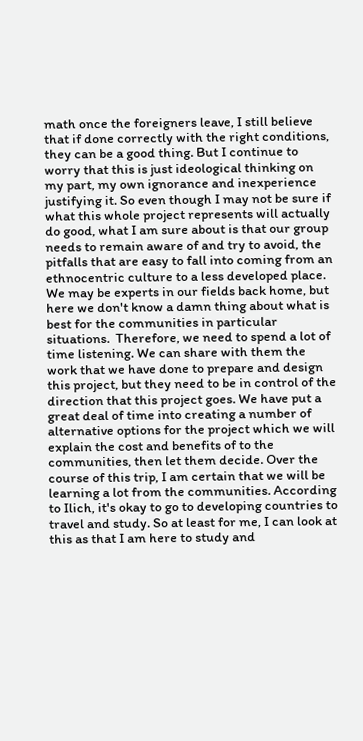math once the foreigners leave, I still believe that if done correctly with the right conditions, they can be a good thing. But I continue to worry that this is just ideological thinking on my part, my own ignorance and inexperience justifying it. So even though I may not be sure if what this whole project represents will actually do good, what I am sure about is that our group needs to remain aware of and try to avoid, the pitfalls that are easy to fall into coming from an ethnocentric culture to a less developed place. We may be experts in our fields back home, but here we don't know a damn thing about what is best for the communities in particular situations.  Therefore, we need to spend a lot of time listening. We can share with them the work that we have done to prepare and design this project, but they need to be in control of the direction that this project goes. We have put a great deal of time into creating a number of alternative options for the project which we will explain the cost and benefits of to the communities, then let them decide. Over the course of this trip, I am certain that we will be learning a lot from the communities. According to Ilich, it's okay to go to developing countries to travel and study. So at least for me, I can look at this as that I am here to study and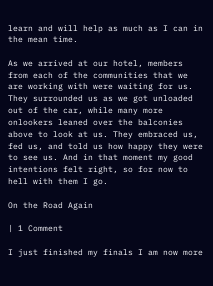learn and will help as much as I can in the mean time.

As we arrived at our hotel, members from each of the communities that we are working with were waiting for us. They surrounded us as we got unloaded out of the car, while many more onlookers leaned over the balconies above to look at us. They embraced us, fed us, and told us how happy they were to see us. And in that moment my good intentions felt right, so for now to hell with them I go.

On the Road Again

| 1 Comment

I just finished my finals I am now more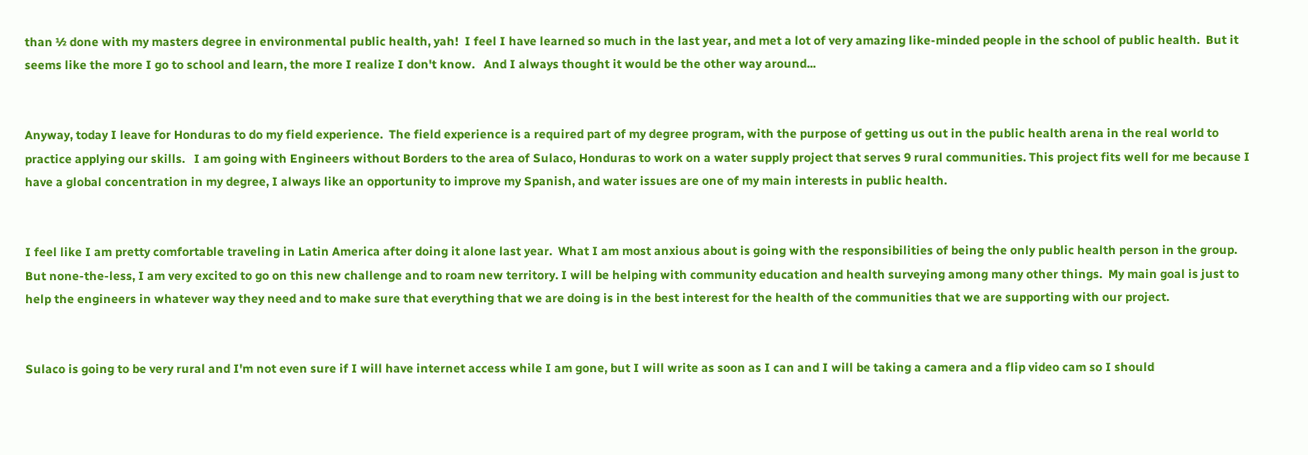than ½ done with my masters degree in environmental public health, yah!  I feel I have learned so much in the last year, and met a lot of very amazing like-minded people in the school of public health.  But it seems like the more I go to school and learn, the more I realize I don't know.   And I always thought it would be the other way around...


Anyway, today I leave for Honduras to do my field experience.  The field experience is a required part of my degree program, with the purpose of getting us out in the public health arena in the real world to practice applying our skills.   I am going with Engineers without Borders to the area of Sulaco, Honduras to work on a water supply project that serves 9 rural communities. This project fits well for me because I have a global concentration in my degree, I always like an opportunity to improve my Spanish, and water issues are one of my main interests in public health.


I feel like I am pretty comfortable traveling in Latin America after doing it alone last year.  What I am most anxious about is going with the responsibilities of being the only public health person in the group.  But none-the-less, I am very excited to go on this new challenge and to roam new territory. I will be helping with community education and health surveying among many other things.  My main goal is just to help the engineers in whatever way they need and to make sure that everything that we are doing is in the best interest for the health of the communities that we are supporting with our project.


Sulaco is going to be very rural and I'm not even sure if I will have internet access while I am gone, but I will write as soon as I can and I will be taking a camera and a flip video cam so I should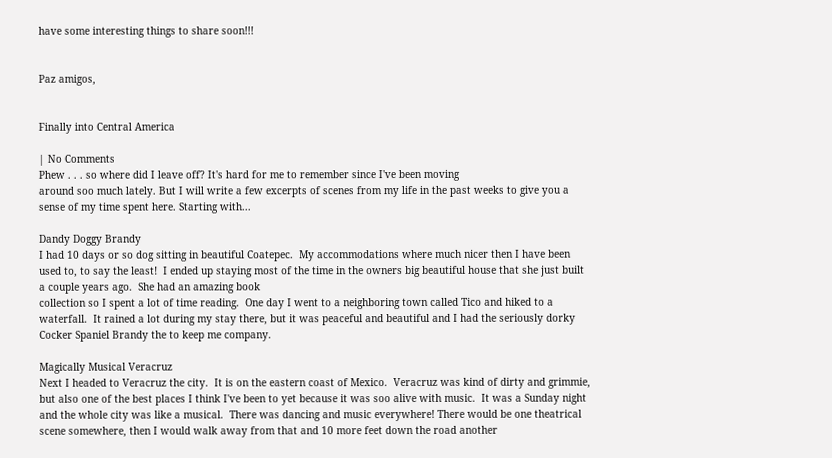have some interesting things to share soon!!!


Paz amigos,


Finally into Central America

| No Comments
Phew . . . so where did I leave off? It's hard for me to remember since I've been moving
around soo much lately. But I will write a few excerpts of scenes from my life in the past weeks to give you a sense of my time spent here. Starting with...

Dandy Doggy Brandy
I had 10 days or so dog sitting in beautiful Coatepec.  My accommodations where much nicer then I have been used to, to say the least!  I ended up staying most of the time in the owners big beautiful house that she just built a couple years ago.  She had an amazing book
collection so I spent a lot of time reading.  One day I went to a neighboring town called Tico and hiked to a waterfall.  It rained a lot during my stay there, but it was peaceful and beautiful and I had the seriously dorky Cocker Spaniel Brandy the to keep me company.

Magically Musical Veracruz
Next I headed to Veracruz the city.  It is on the eastern coast of Mexico.  Veracruz was kind of dirty and grimmie, but also one of the best places I think I've been to yet because it was soo alive with music.  It was a Sunday night and the whole city was like a musical.  There was dancing and music everywhere! There would be one theatrical scene somewhere, then I would walk away from that and 10 more feet down the road another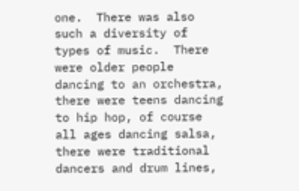one.  There was also such a diversity of types of music.  There were older people dancing to an orchestra, there were teens dancing to hip hop, of course all ages dancing salsa, there were traditional dancers and drum lines,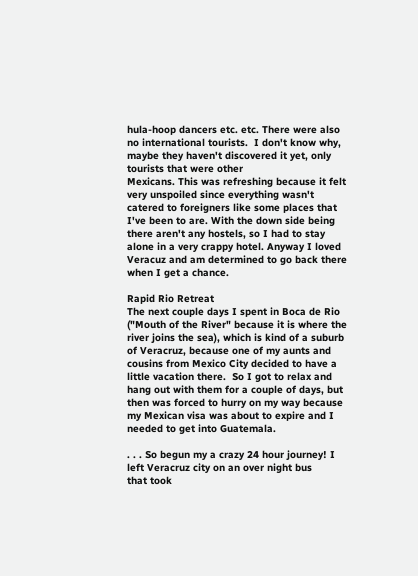hula-hoop dancers etc. etc. There were also no international tourists.  I don't know why, maybe they haven't discovered it yet, only tourists that were other
Mexicans. This was refreshing because it felt very unspoiled since everything wasn't catered to foreigners like some places that I've been to are. With the down side being there aren't any hostels, so I had to stay alone in a very crappy hotel. Anyway I loved Veracuz and am determined to go back there when I get a chance.

Rapid Rio Retreat
The next couple days I spent in Boca de Rio ("Mouth of the River" because it is where the river joins the sea), which is kind of a suburb of Veracruz, because one of my aunts and cousins from Mexico City decided to have a little vacation there.  So I got to relax and hang out with them for a couple of days, but then was forced to hurry on my way because my Mexican visa was about to expire and I needed to get into Guatemala.

. . . So begun my a crazy 24 hour journey! I left Veracruz city on an over night bus
that took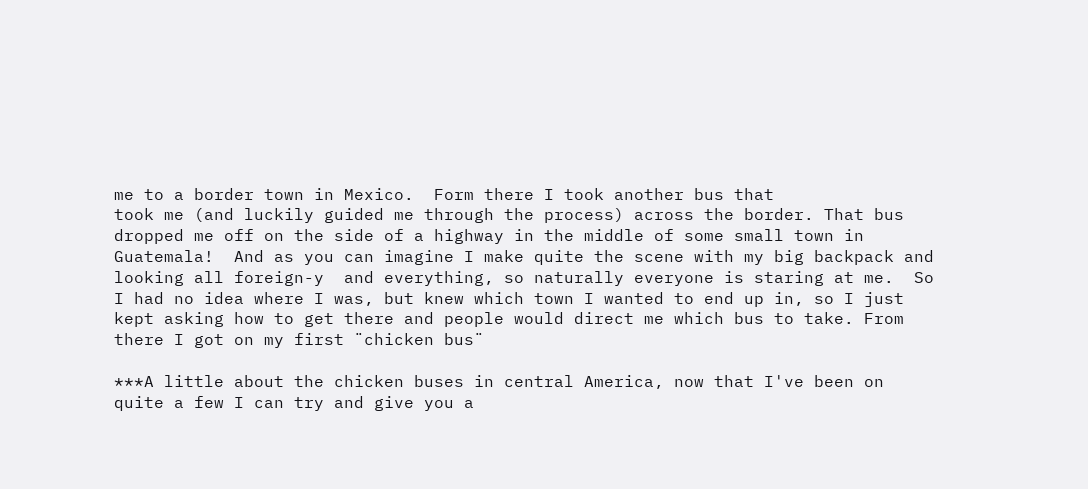me to a border town in Mexico.  Form there I took another bus that
took me (and luckily guided me through the process) across the border. That bus dropped me off on the side of a highway in the middle of some small town in Guatemala!  And as you can imagine I make quite the scene with my big backpack and looking all foreign-y  and everything, so naturally everyone is staring at me.  So I had no idea where I was, but knew which town I wanted to end up in, so I just kept asking how to get there and people would direct me which bus to take. From there I got on my first ¨chicken bus¨

***A little about the chicken buses in central America, now that I've been on quite a few I can try and give you a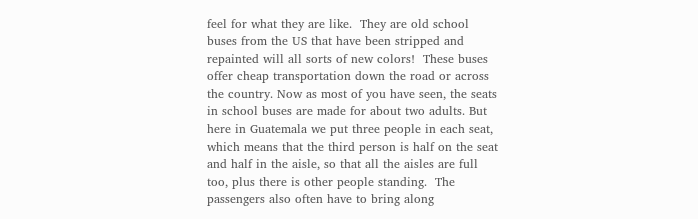feel for what they are like.  They are old school buses from the US that have been stripped and repainted will all sorts of new colors!  These buses offer cheap transportation down the road or across the country. Now as most of you have seen, the seats in school buses are made for about two adults. But here in Guatemala we put three people in each seat, which means that the third person is half on the seat and half in the aisle, so that all the aisles are full too, plus there is other people standing.  The passengers also often have to bring along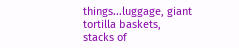things...luggage, giant tortilla baskets, stacks of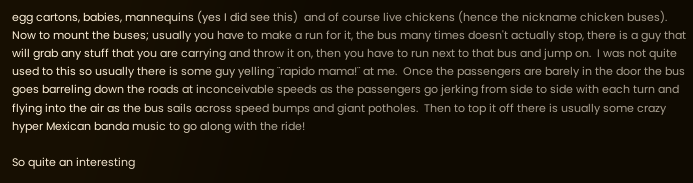egg cartons, babies, mannequins (yes I did see this)  and of course live chickens (hence the nickname chicken buses).  Now to mount the buses; usually you have to make a run for it, the bus many times doesn't actually stop, there is a guy that will grab any stuff that you are carrying and throw it on, then you have to run next to that bus and jump on.  I was not quite used to this so usually there is some guy yelling ¨rapido mama!¨ at me.  Once the passengers are barely in the door the bus goes barreling down the roads at inconceivable speeds as the passengers go jerking from side to side with each turn and flying into the air as the bus sails across speed bumps and giant potholes.  Then to top it off there is usually some crazy hyper Mexican banda music to go along with the ride!

So quite an interesting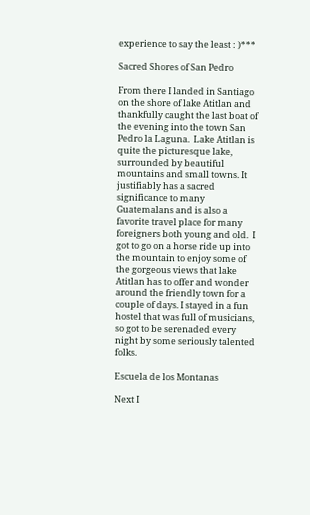experience to say the least : )***

Sacred Shores of San Pedro

From there I landed in Santiago on the shore of lake Atitlan and thankfully caught the last boat of the evening into the town San Pedro la Laguna.  Lake Atitlan is quite the picturesque lake, surrounded by beautiful mountains and small towns. It justifiably has a sacred significance to many Guatemalans and is also a favorite travel place for many foreigners both young and old.  I got to go on a horse ride up into the mountain to enjoy some of the gorgeous views that lake Atitlan has to offer and wonder around the friendly town for a couple of days. I stayed in a fun hostel that was full of musicians, so got to be serenaded every night by some seriously talented folks.

Escuela de los Montanas

Next I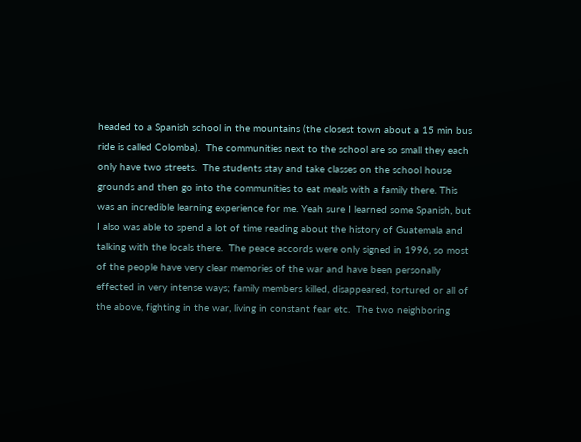headed to a Spanish school in the mountains (the closest town about a 15 min bus ride is called Colomba).  The communities next to the school are so small they each only have two streets.  The students stay and take classes on the school house grounds and then go into the communities to eat meals with a family there. This was an incredible learning experience for me. Yeah sure I learned some Spanish, but I also was able to spend a lot of time reading about the history of Guatemala and talking with the locals there.  The peace accords were only signed in 1996, so most of the people have very clear memories of the war and have been personally effected in very intense ways; family members killed, disappeared, tortured or all of the above, fighting in the war, living in constant fear etc.  The two neighboring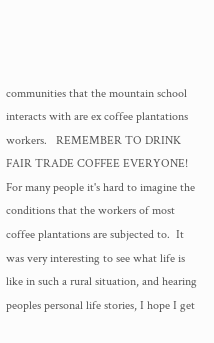communities that the mountain school interacts with are ex coffee plantations workers.   REMEMBER TO DRINK FAIR TRADE COFFEE EVERYONE! For many people it's hard to imagine the conditions that the workers of most coffee plantations are subjected to.  It was very interesting to see what life is like in such a rural situation, and hearing peoples personal life stories, I hope I get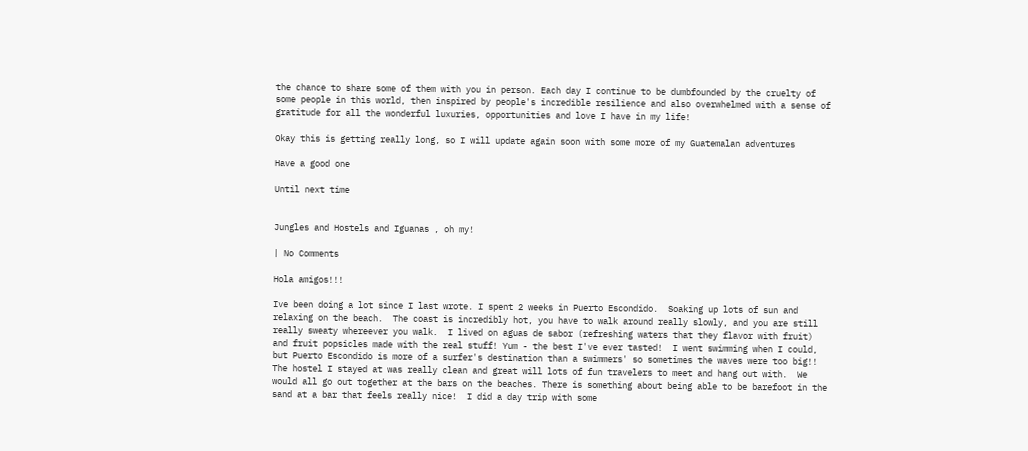the chance to share some of them with you in person. Each day I continue to be dumbfounded by the cruelty of some people in this world, then inspired by people's incredible resilience and also overwhelmed with a sense of gratitude for all the wonderful luxuries, opportunities and love I have in my life!

Okay this is getting really long, so I will update again soon with some more of my Guatemalan adventures

Have a good one

Until next time


Jungles and Hostels and Iguanas , oh my!

| No Comments

Hola amigos!!!

Ive been doing a lot since I last wrote. I spent 2 weeks in Puerto Escondido.  Soaking up lots of sun and relaxing on the beach.  The coast is incredibly hot, you have to walk around really slowly, and you are still really sweaty whereever you walk.  I lived on aguas de sabor (refreshing waters that they flavor with fruit) and fruit popsicles made with the real stuff! Yum - the best I've ever tasted!  I went swimming when I could, but Puerto Escondido is more of a surfer's destination than a swimmers' so sometimes the waves were too big!!  The hostel I stayed at was really clean and great will lots of fun travelers to meet and hang out with.  We would all go out together at the bars on the beaches. There is something about being able to be barefoot in the sand at a bar that feels really nice!  I did a day trip with some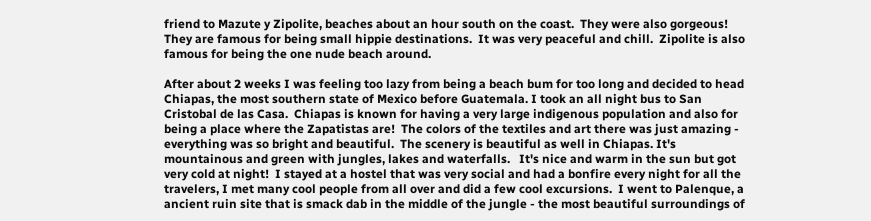friend to Mazute y Zipolite, beaches about an hour south on the coast.  They were also gorgeous! They are famous for being small hippie destinations.  It was very peaceful and chill.  Zipolite is also famous for being the one nude beach around.

After about 2 weeks I was feeling too lazy from being a beach bum for too long and decided to head Chiapas, the most southern state of Mexico before Guatemala. I took an all night bus to San Cristobal de las Casa.  Chiapas is known for having a very large indigenous population and also for being a place where the Zapatistas are!  The colors of the textiles and art there was just amazing - everything was so bright and beautiful.  The scenery is beautiful as well in Chiapas. It's mountainous and green with jungles, lakes and waterfalls.   It's nice and warm in the sun but got very cold at night!  I stayed at a hostel that was very social and had a bonfire every night for all the travelers, I met many cool people from all over and did a few cool excursions.  I went to Palenque, a ancient ruin site that is smack dab in the middle of the jungle - the most beautiful surroundings of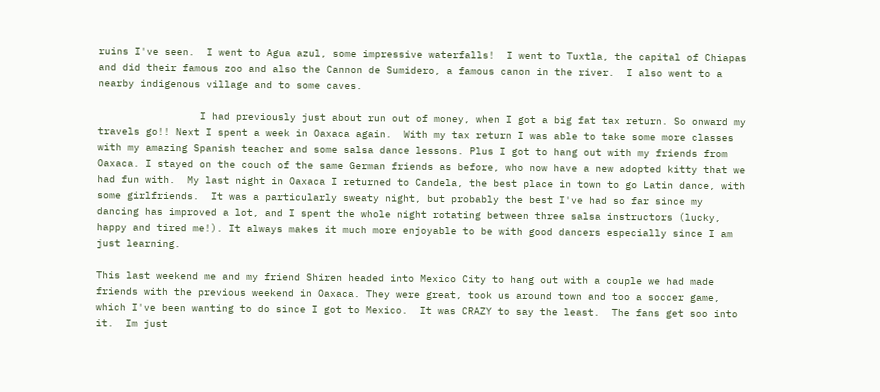ruins I've seen.  I went to Agua azul, some impressive waterfalls!  I went to Tuxtla, the capital of Chiapas and did their famous zoo and also the Cannon de Sumidero, a famous canon in the river.  I also went to a nearby indigenous village and to some caves.

                 I had previously just about run out of money, when I got a big fat tax return. So onward my travels go!! Next I spent a week in Oaxaca again.  With my tax return I was able to take some more classes with my amazing Spanish teacher and some salsa dance lessons. Plus I got to hang out with my friends from Oaxaca. I stayed on the couch of the same German friends as before, who now have a new adopted kitty that we had fun with.  My last night in Oaxaca I returned to Candela, the best place in town to go Latin dance, with some girlfriends.  It was a particularly sweaty night, but probably the best I've had so far since my dancing has improved a lot, and I spent the whole night rotating between three salsa instructors (lucky, happy and tired me!). It always makes it much more enjoyable to be with good dancers especially since I am just learning.

This last weekend me and my friend Shiren headed into Mexico City to hang out with a couple we had made friends with the previous weekend in Oaxaca. They were great, took us around town and too a soccer game, which I've been wanting to do since I got to Mexico.  It was CRAZY to say the least.  The fans get soo into it.  Im just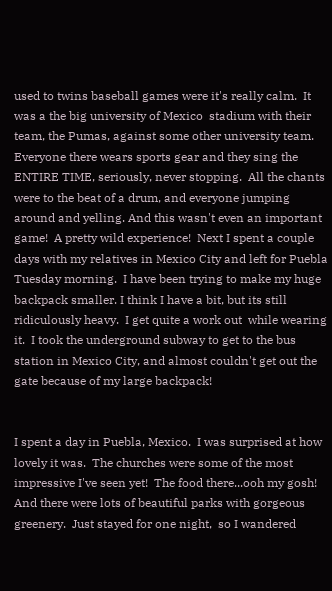used to twins baseball games were it's really calm.  It was a the big university of Mexico  stadium with their team, the Pumas, against some other university team.  Everyone there wears sports gear and they sing the ENTIRE TIME, seriously, never stopping.  All the chants were to the beat of a drum, and everyone jumping around and yelling. And this wasn't even an important game!  A pretty wild experience!  Next I spent a couple days with my relatives in Mexico City and left for Puebla Tuesday morning.  I have been trying to make my huge backpack smaller. I think I have a bit, but its still ridiculously heavy.  I get quite a work out  while wearing it.  I took the underground subway to get to the bus station in Mexico City, and almost couldn't get out the gate because of my large backpack!


I spent a day in Puebla, Mexico.  I was surprised at how lovely it was.  The churches were some of the most impressive I've seen yet!  The food there...ooh my gosh! And there were lots of beautiful parks with gorgeous greenery.  Just stayed for one night,  so I wandered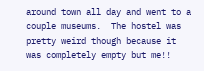around town all day and went to a couple museums.  The hostel was pretty weird though because it was completely empty but me!!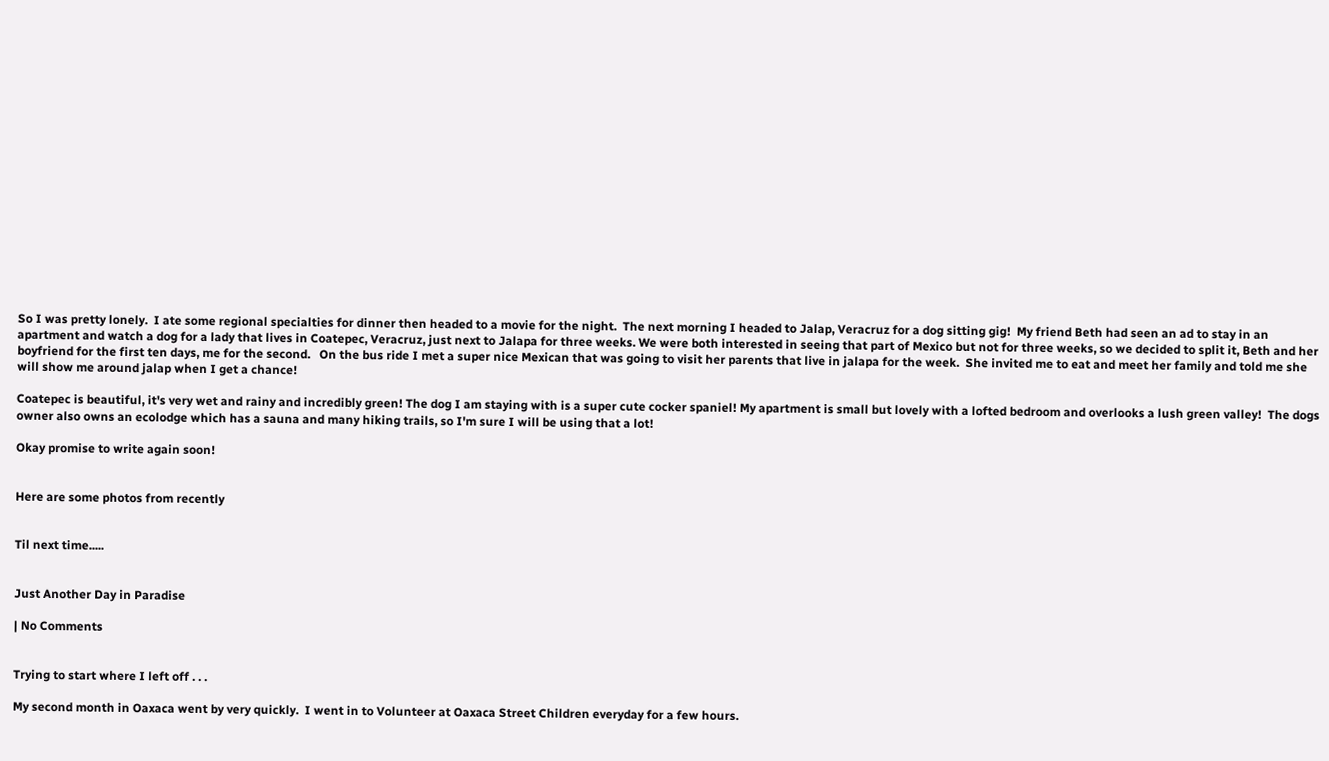So I was pretty lonely.  I ate some regional specialties for dinner then headed to a movie for the night.  The next morning I headed to Jalap, Veracruz for a dog sitting gig!  My friend Beth had seen an ad to stay in an apartment and watch a dog for a lady that lives in Coatepec, Veracruz, just next to Jalapa for three weeks. We were both interested in seeing that part of Mexico but not for three weeks, so we decided to split it, Beth and her boyfriend for the first ten days, me for the second.   On the bus ride I met a super nice Mexican that was going to visit her parents that live in jalapa for the week.  She invited me to eat and meet her family and told me she will show me around jalap when I get a chance!

Coatepec is beautiful, it's very wet and rainy and incredibly green! The dog I am staying with is a super cute cocker spaniel! My apartment is small but lovely with a lofted bedroom and overlooks a lush green valley!  The dogs owner also owns an ecolodge which has a sauna and many hiking trails, so I'm sure I will be using that a lot!

Okay promise to write again soon!


Here are some photos from recently


Til next time.....


Just Another Day in Paradise

| No Comments


Trying to start where I left off . . .

My second month in Oaxaca went by very quickly.  I went in to Volunteer at Oaxaca Street Children everyday for a few hours.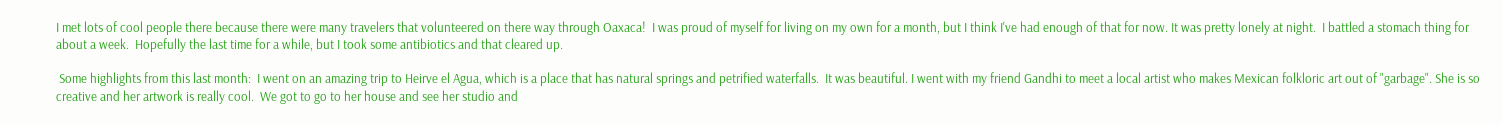I met lots of cool people there because there were many travelers that volunteered on there way through Oaxaca!  I was proud of myself for living on my own for a month, but I think I've had enough of that for now. It was pretty lonely at night.  I battled a stomach thing for about a week.  Hopefully the last time for a while, but I took some antibiotics and that cleared up.

 Some highlights from this last month:  I went on an amazing trip to Heirve el Agua, which is a place that has natural springs and petrified waterfalls.  It was beautiful. I went with my friend Gandhi to meet a local artist who makes Mexican folkloric art out of "garbage". She is so creative and her artwork is really cool.  We got to go to her house and see her studio and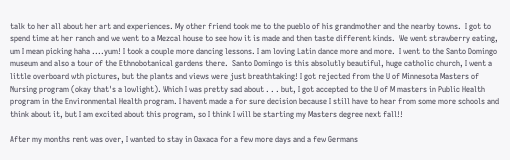talk to her all about her art and experiences. My other friend took me to the pueblo of his grandmother and the nearby towns.  I got to spend time at her ranch and we went to a Mezcal house to see how it is made and then taste different kinds.  We went strawberry eating, um I mean picking haha ....yum! I took a couple more dancing lessons. I am loving Latin dance more and more.  I went to the Santo Domingo museum and also a tour of the Ethnobotanical gardens there.  Santo Domingo is this absolutly beautiful, huge catholic church, I went a little overboard wth pictures, but the plants and views were just breathtaking! I got rejected from the U of Minnesota Masters of Nursing program (okay that's a lowlight). Which I was pretty sad about . . . but, I got accepted to the U of M masters in Public Health program in the Environmental Health program. I havent made a for sure decision because I still have to hear from some more schools and think about it, but I am excited about this program, so I think I will be starting my Masters degree next fall!!

After my months rent was over, I wanted to stay in Oaxaca for a few more days and a few Germans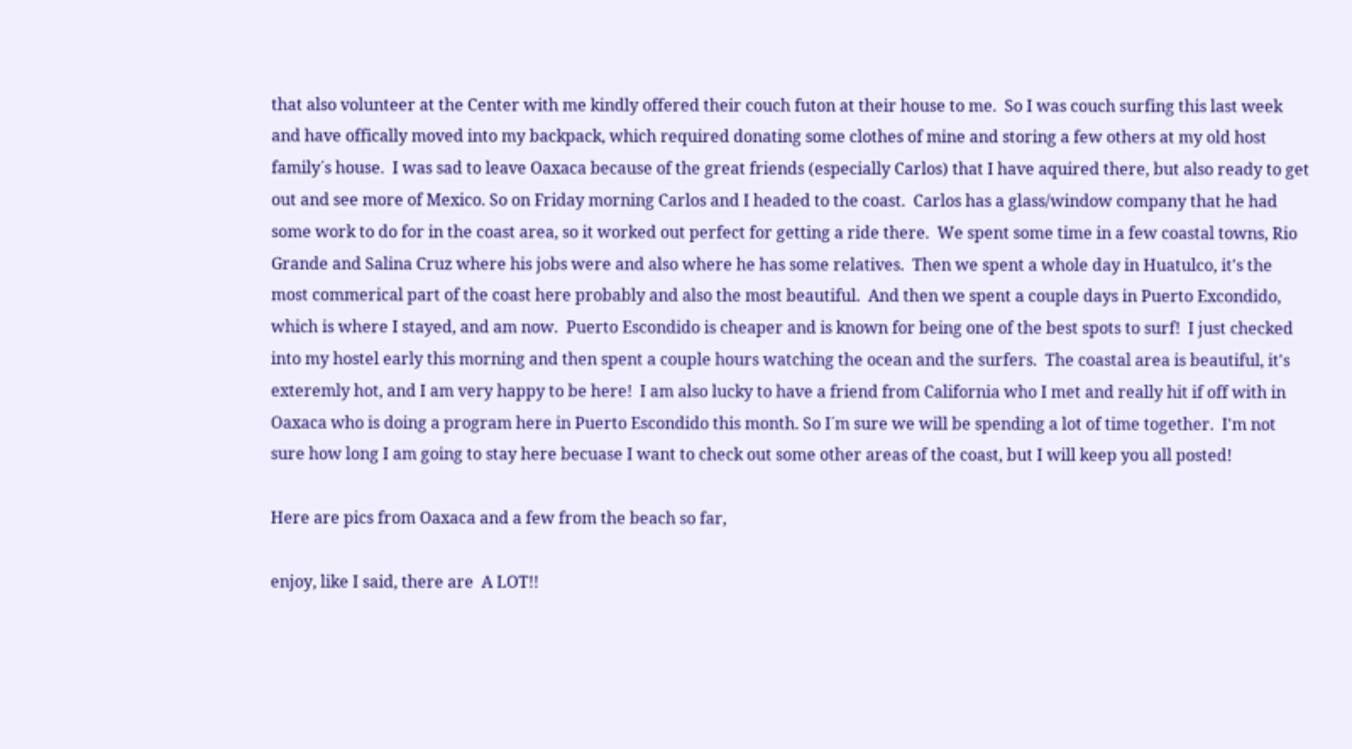that also volunteer at the Center with me kindly offered their couch futon at their house to me.  So I was couch surfing this last week and have offically moved into my backpack, which required donating some clothes of mine and storing a few others at my old host family´s house.  I was sad to leave Oaxaca because of the great friends (especially Carlos) that I have aquired there, but also ready to get out and see more of Mexico. So on Friday morning Carlos and I headed to the coast.  Carlos has a glass/window company that he had some work to do for in the coast area, so it worked out perfect for getting a ride there.  We spent some time in a few coastal towns, Rio Grande and Salina Cruz where his jobs were and also where he has some relatives.  Then we spent a whole day in Huatulco, it's the most commerical part of the coast here probably and also the most beautiful.  And then we spent a couple days in Puerto Excondido, which is where I stayed, and am now.  Puerto Escondido is cheaper and is known for being one of the best spots to surf!  I just checked into my hostel early this morning and then spent a couple hours watching the ocean and the surfers.  The coastal area is beautiful, it's exteremly hot, and I am very happy to be here!  I am also lucky to have a friend from California who I met and really hit if off with in Oaxaca who is doing a program here in Puerto Escondido this month. So I´m sure we will be spending a lot of time together.  I'm not sure how long I am going to stay here becuase I want to check out some other areas of the coast, but I will keep you all posted!

Here are pics from Oaxaca and a few from the beach so far,

enjoy, like I said, there are  A LOT!!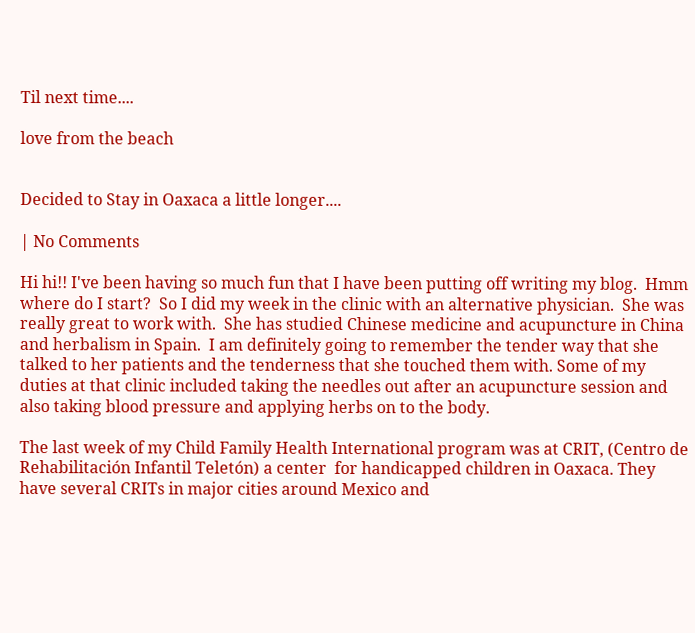Til next time....

love from the beach


Decided to Stay in Oaxaca a little longer....

| No Comments

Hi hi!! I've been having so much fun that I have been putting off writing my blog.  Hmm where do I start?  So I did my week in the clinic with an alternative physician.  She was really great to work with.  She has studied Chinese medicine and acupuncture in China and herbalism in Spain.  I am definitely going to remember the tender way that she talked to her patients and the tenderness that she touched them with. Some of my duties at that clinic included taking the needles out after an acupuncture session and also taking blood pressure and applying herbs on to the body.

The last week of my Child Family Health International program was at CRIT, (Centro de Rehabilitación Infantil Teletón) a center  for handicapped children in Oaxaca. They have several CRITs in major cities around Mexico and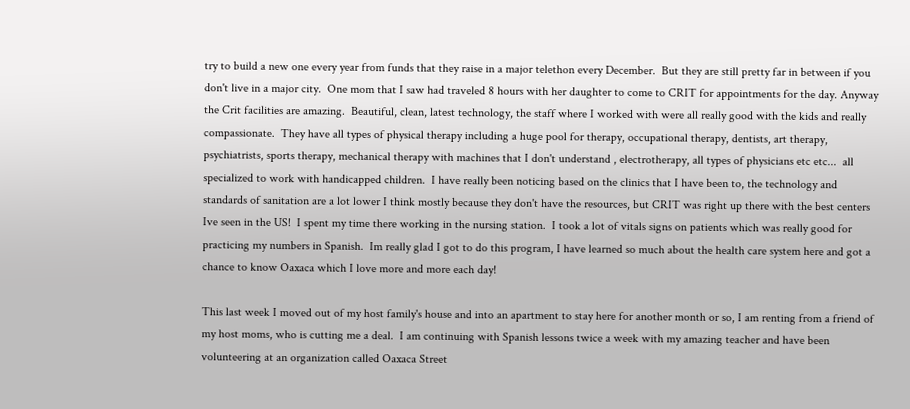try to build a new one every year from funds that they raise in a major telethon every December.  But they are still pretty far in between if you don't live in a major city.  One mom that I saw had traveled 8 hours with her daughter to come to CRIT for appointments for the day. Anyway the Crit facilities are amazing.  Beautiful, clean, latest technology, the staff where I worked with were all really good with the kids and really compassionate.  They have all types of physical therapy including a huge pool for therapy, occupational therapy, dentists, art therapy, psychiatrists, sports therapy, mechanical therapy with machines that I don't understand , electrotherapy, all types of physicians etc etc...  all specialized to work with handicapped children.  I have really been noticing based on the clinics that I have been to, the technology and standards of sanitation are a lot lower I think mostly because they don't have the resources, but CRIT was right up there with the best centers Ive seen in the US!  I spent my time there working in the nursing station.  I took a lot of vitals signs on patients which was really good for practicing my numbers in Spanish.  Im really glad I got to do this program, I have learned so much about the health care system here and got a chance to know Oaxaca which I love more and more each day!

This last week I moved out of my host family's house and into an apartment to stay here for another month or so, I am renting from a friend of my host moms, who is cutting me a deal.  I am continuing with Spanish lessons twice a week with my amazing teacher and have been volunteering at an organization called Oaxaca Street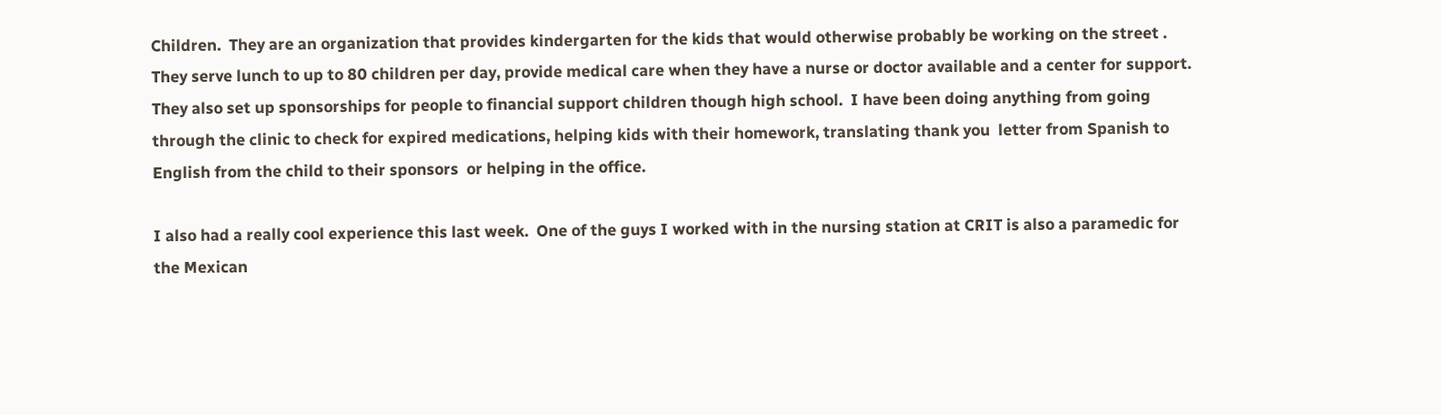Children.  They are an organization that provides kindergarten for the kids that would otherwise probably be working on the street . They serve lunch to up to 80 children per day, provide medical care when they have a nurse or doctor available and a center for support.  They also set up sponsorships for people to financial support children though high school.  I have been doing anything from going through the clinic to check for expired medications, helping kids with their homework, translating thank you  letter from Spanish to English from the child to their sponsors  or helping in the office.

I also had a really cool experience this last week.  One of the guys I worked with in the nursing station at CRIT is also a paramedic for the Mexican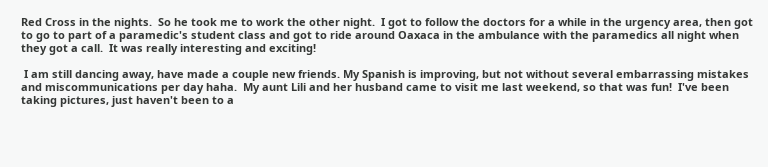Red Cross in the nights.  So he took me to work the other night.  I got to follow the doctors for a while in the urgency area, then got to go to part of a paramedic's student class and got to ride around Oaxaca in the ambulance with the paramedics all night when they got a call.  It was really interesting and exciting!

 I am still dancing away, have made a couple new friends. My Spanish is improving, but not without several embarrassing mistakes and miscommunications per day haha.  My aunt Lili and her husband came to visit me last weekend, so that was fun!  I've been taking pictures, just haven't been to a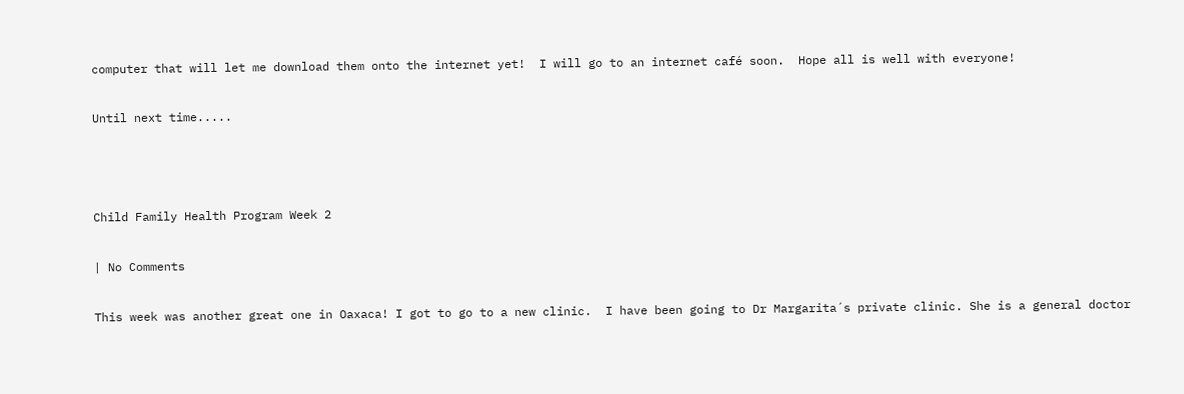computer that will let me download them onto the internet yet!  I will go to an internet café soon.  Hope all is well with everyone!

Until next time.....



Child Family Health Program Week 2

| No Comments

This week was another great one in Oaxaca! I got to go to a new clinic.  I have been going to Dr Margarita´s private clinic. She is a general doctor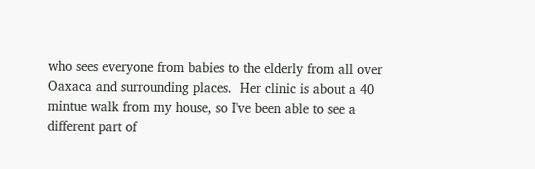who sees everyone from babies to the elderly from all over Oaxaca and surrounding places.  Her clinic is about a 40 mintue walk from my house, so I've been able to see a different part of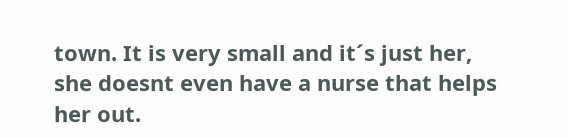town. It is very small and it´s just her, she doesnt even have a nurse that helps her out.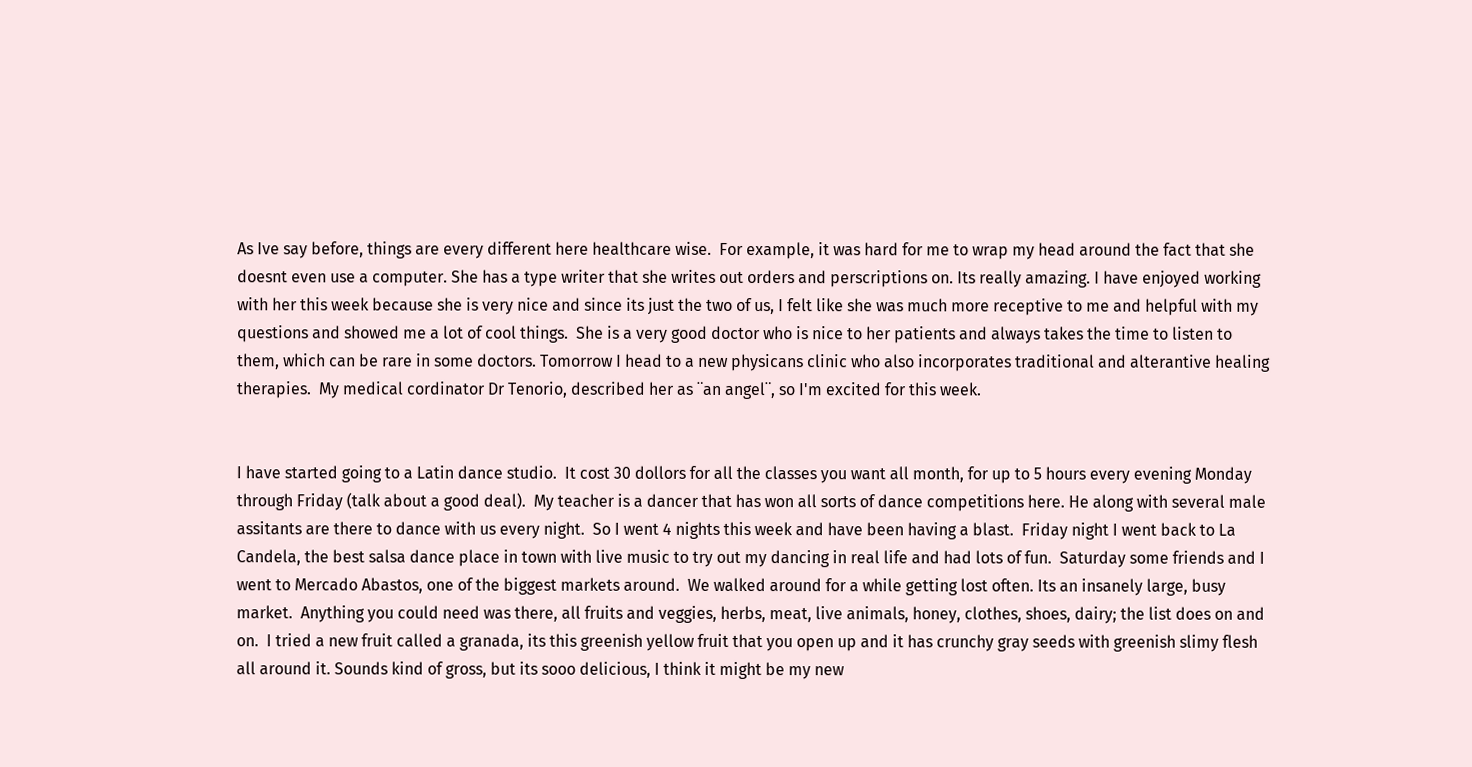As Ive say before, things are every different here healthcare wise.  For example, it was hard for me to wrap my head around the fact that she doesnt even use a computer. She has a type writer that she writes out orders and perscriptions on. Its really amazing. I have enjoyed working with her this week because she is very nice and since its just the two of us, I felt like she was much more receptive to me and helpful with my questions and showed me a lot of cool things.  She is a very good doctor who is nice to her patients and always takes the time to listen to them, which can be rare in some doctors. Tomorrow I head to a new physicans clinic who also incorporates traditional and alterantive healing therapies.  My medical cordinator Dr Tenorio, described her as ¨an angel¨, so I'm excited for this week.


I have started going to a Latin dance studio.  It cost 30 dollors for all the classes you want all month, for up to 5 hours every evening Monday through Friday (talk about a good deal).  My teacher is a dancer that has won all sorts of dance competitions here. He along with several male assitants are there to dance with us every night.  So I went 4 nights this week and have been having a blast.  Friday night I went back to La Candela, the best salsa dance place in town with live music to try out my dancing in real life and had lots of fun.  Saturday some friends and I went to Mercado Abastos, one of the biggest markets around.  We walked around for a while getting lost often. Its an insanely large, busy market.  Anything you could need was there, all fruits and veggies, herbs, meat, live animals, honey, clothes, shoes, dairy; the list does on and on.  I tried a new fruit called a granada, its this greenish yellow fruit that you open up and it has crunchy gray seeds with greenish slimy flesh all around it. Sounds kind of gross, but its sooo delicious, I think it might be my new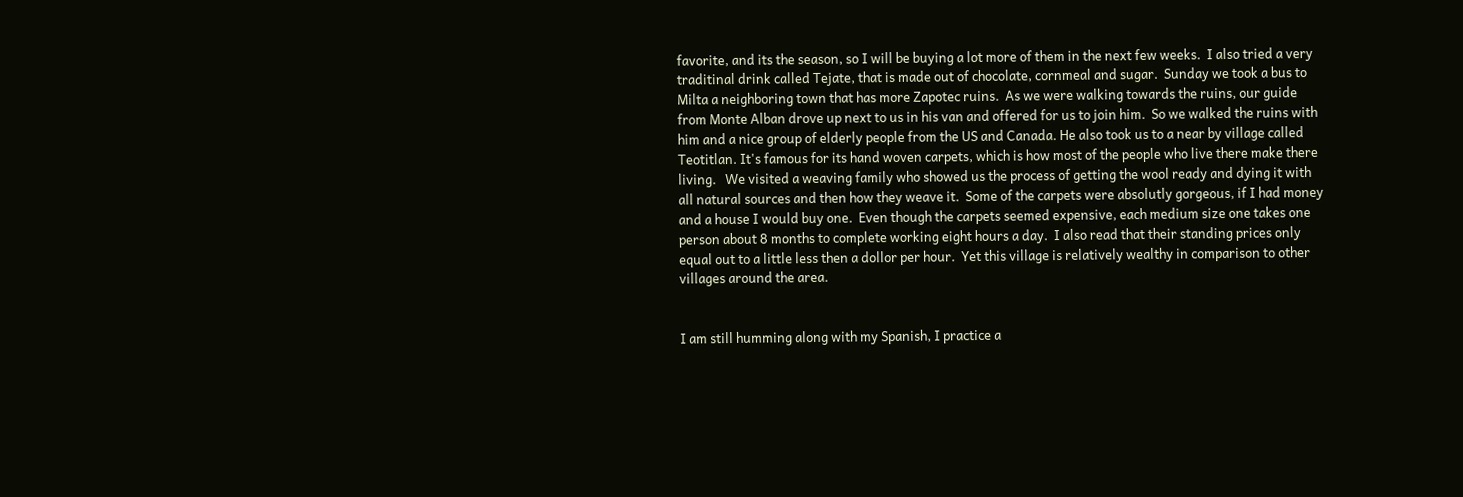favorite, and its the season, so I will be buying a lot more of them in the next few weeks.  I also tried a very traditinal drink called Tejate, that is made out of chocolate, cornmeal and sugar.  Sunday we took a bus to Milta a neighboring town that has more Zapotec ruins.  As we were walking towards the ruins, our guide from Monte Alban drove up next to us in his van and offered for us to join him.  So we walked the ruins with him and a nice group of elderly people from the US and Canada. He also took us to a near by village called Teotitlan. It's famous for its hand woven carpets, which is how most of the people who live there make there living.   We visited a weaving family who showed us the process of getting the wool ready and dying it with all natural sources and then how they weave it.  Some of the carpets were absolutly gorgeous, if I had money and a house I would buy one.  Even though the carpets seemed expensive, each medium size one takes one person about 8 months to complete working eight hours a day.  I also read that their standing prices only equal out to a little less then a dollor per hour.  Yet this village is relatively wealthy in comparison to other villages around the area.


I am still humming along with my Spanish, I practice a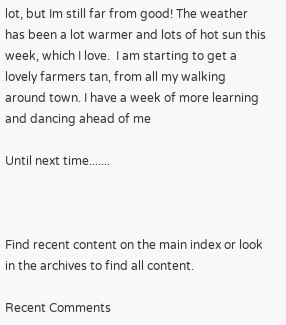lot, but Im still far from good! The weather has been a lot warmer and lots of hot sun this week, which I love.  I am starting to get a lovely farmers tan, from all my walking around town. I have a week of more learning and dancing ahead of me

Until next time.......



Find recent content on the main index or look in the archives to find all content.

Recent Comments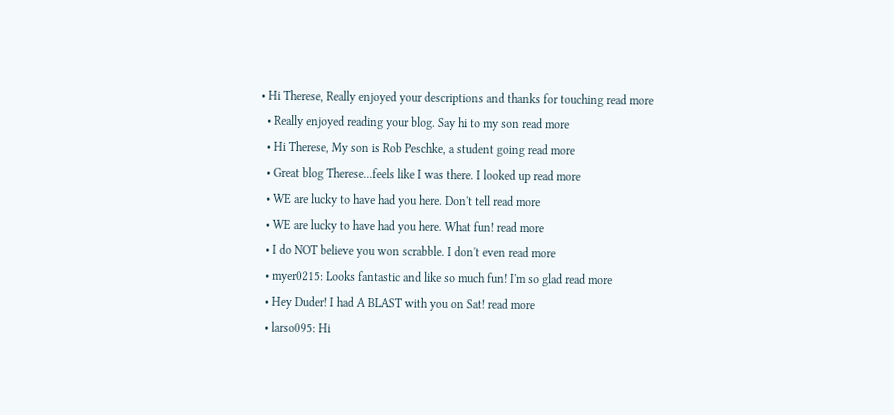• Hi Therese, Really enjoyed your descriptions and thanks for touching read more
  • Really enjoyed reading your blog. Say hi to my son read more
  • Hi Therese, My son is Rob Peschke, a student going read more
  • Great blog Therese...feels like I was there. I looked up read more
  • WE are lucky to have had you here. Don't tell read more
  • WE are lucky to have had you here. What fun! read more
  • I do NOT believe you won scrabble. I don't even read more
  • myer0215: Looks fantastic and like so much fun! I'm so glad read more
  • Hey Duder! I had A BLAST with you on Sat! read more
  • larso095: Hi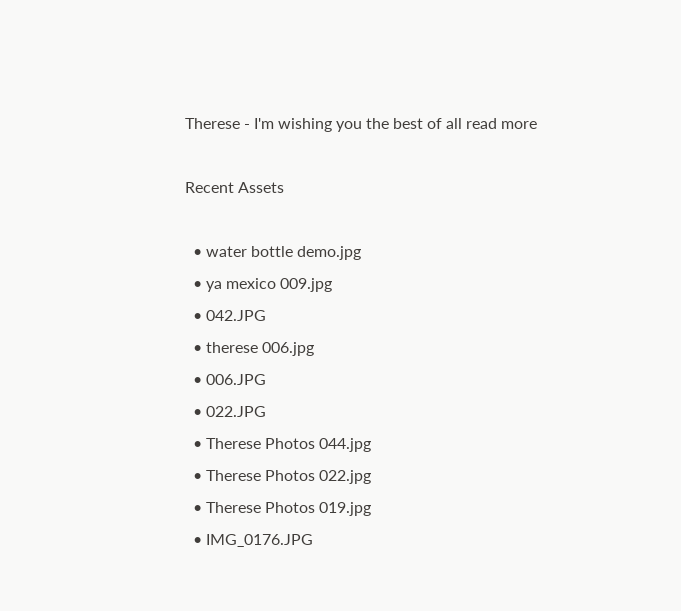Therese - I'm wishing you the best of all read more

Recent Assets

  • water bottle demo.jpg
  • ya mexico 009.jpg
  • 042.JPG
  • therese 006.jpg
  • 006.JPG
  • 022.JPG
  • Therese Photos 044.jpg
  • Therese Photos 022.jpg
  • Therese Photos 019.jpg
  • IMG_0176.JPG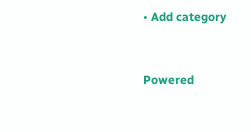• Add category


Powered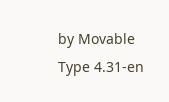by Movable Type 4.31-en